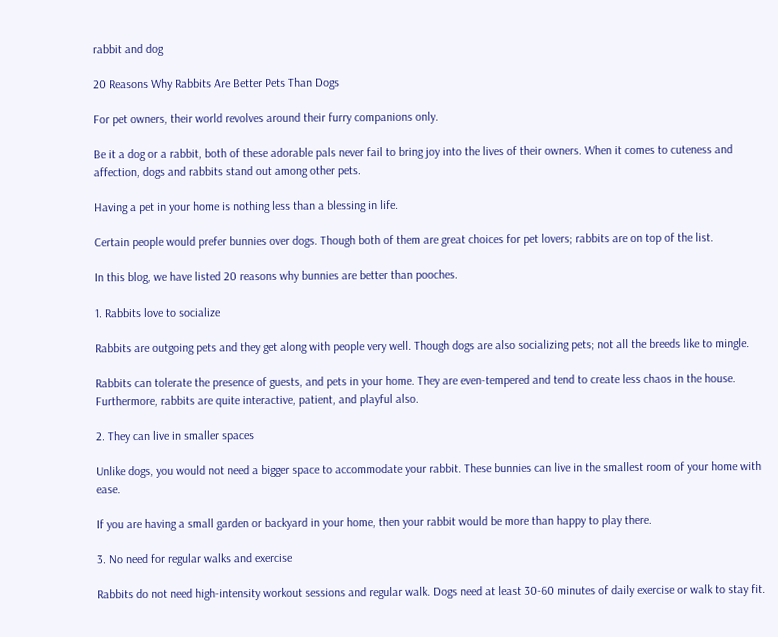rabbit and dog

20 Reasons Why Rabbits Are Better Pets Than Dogs

For pet owners, their world revolves around their furry companions only.

Be it a dog or a rabbit, both of these adorable pals never fail to bring joy into the lives of their owners. When it comes to cuteness and affection, dogs and rabbits stand out among other pets.

Having a pet in your home is nothing less than a blessing in life.

Certain people would prefer bunnies over dogs. Though both of them are great choices for pet lovers; rabbits are on top of the list.

In this blog, we have listed 20 reasons why bunnies are better than pooches.

1. Rabbits love to socialize

Rabbits are outgoing pets and they get along with people very well. Though dogs are also socializing pets; not all the breeds like to mingle.

Rabbits can tolerate the presence of guests, and pets in your home. They are even-tempered and tend to create less chaos in the house. Furthermore, rabbits are quite interactive, patient, and playful also.

2. They can live in smaller spaces

Unlike dogs, you would not need a bigger space to accommodate your rabbit. These bunnies can live in the smallest room of your home with ease.

If you are having a small garden or backyard in your home, then your rabbit would be more than happy to play there.

3. No need for regular walks and exercise

Rabbits do not need high-intensity workout sessions and regular walk. Dogs need at least 30-60 minutes of daily exercise or walk to stay fit.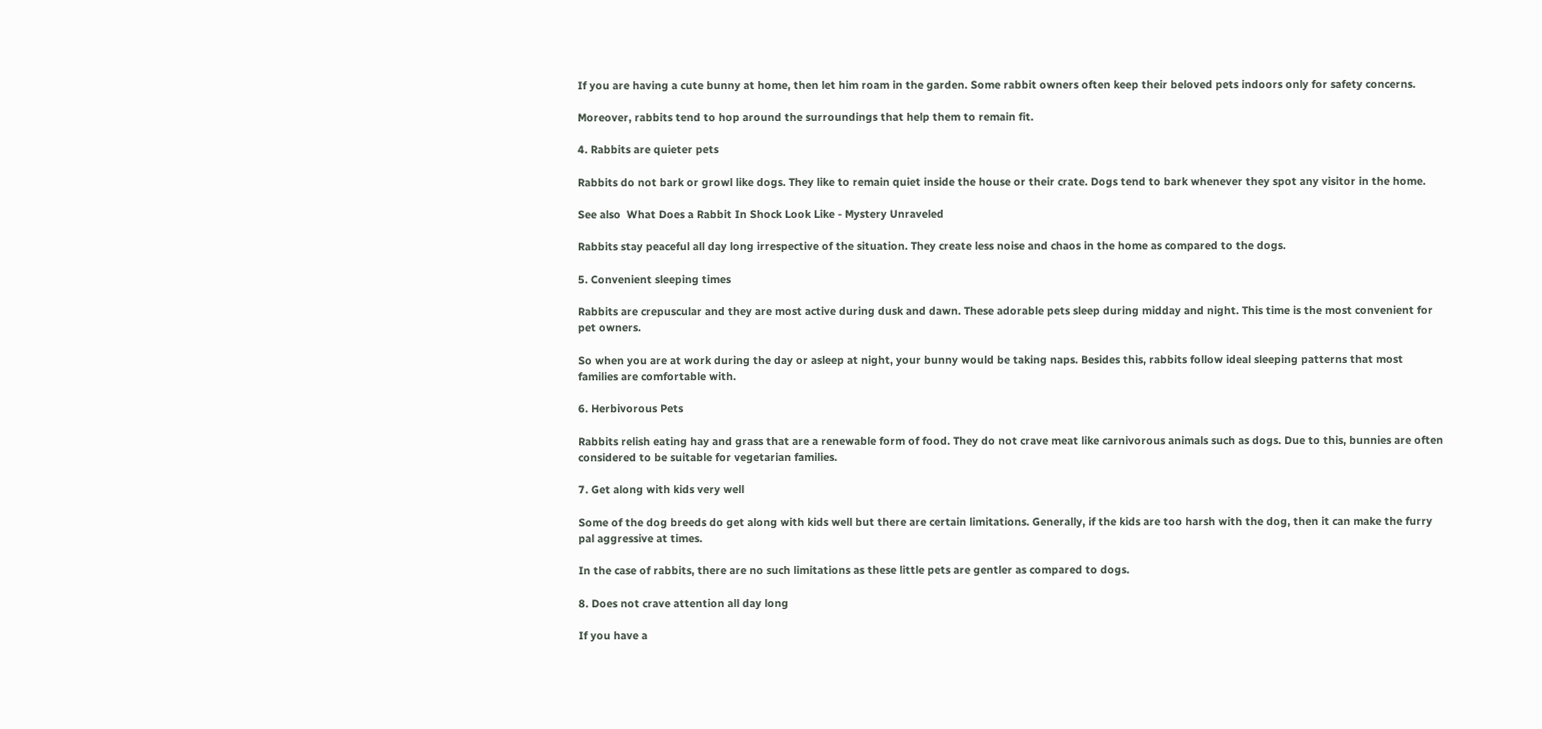If you are having a cute bunny at home, then let him roam in the garden. Some rabbit owners often keep their beloved pets indoors only for safety concerns.

Moreover, rabbits tend to hop around the surroundings that help them to remain fit.

4. Rabbits are quieter pets

Rabbits do not bark or growl like dogs. They like to remain quiet inside the house or their crate. Dogs tend to bark whenever they spot any visitor in the home.

See also  What Does a Rabbit In Shock Look Like - Mystery Unraveled

Rabbits stay peaceful all day long irrespective of the situation. They create less noise and chaos in the home as compared to the dogs.

5. Convenient sleeping times

Rabbits are crepuscular and they are most active during dusk and dawn. These adorable pets sleep during midday and night. This time is the most convenient for pet owners.

So when you are at work during the day or asleep at night, your bunny would be taking naps. Besides this, rabbits follow ideal sleeping patterns that most families are comfortable with.

6. Herbivorous Pets

Rabbits relish eating hay and grass that are a renewable form of food. They do not crave meat like carnivorous animals such as dogs. Due to this, bunnies are often considered to be suitable for vegetarian families.

7. Get along with kids very well

Some of the dog breeds do get along with kids well but there are certain limitations. Generally, if the kids are too harsh with the dog, then it can make the furry pal aggressive at times.

In the case of rabbits, there are no such limitations as these little pets are gentler as compared to dogs.

8. Does not crave attention all day long

If you have a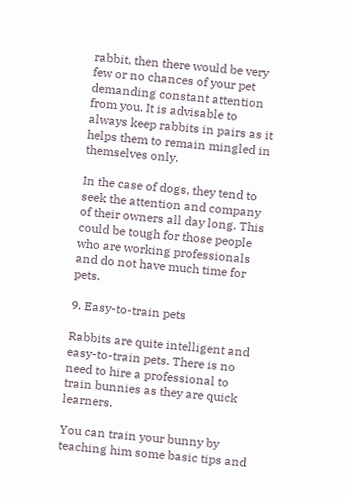rabbit, then there would be very few or no chances of your pet demanding constant attention from you. It is advisable to always keep rabbits in pairs as it helps them to remain mingled in themselves only.

In the case of dogs, they tend to seek the attention and company of their owners all day long. This could be tough for those people who are working professionals and do not have much time for pets.

9. Easy-to-train pets

Rabbits are quite intelligent and easy-to-train pets. There is no need to hire a professional to train bunnies as they are quick learners.

You can train your bunny by teaching him some basic tips and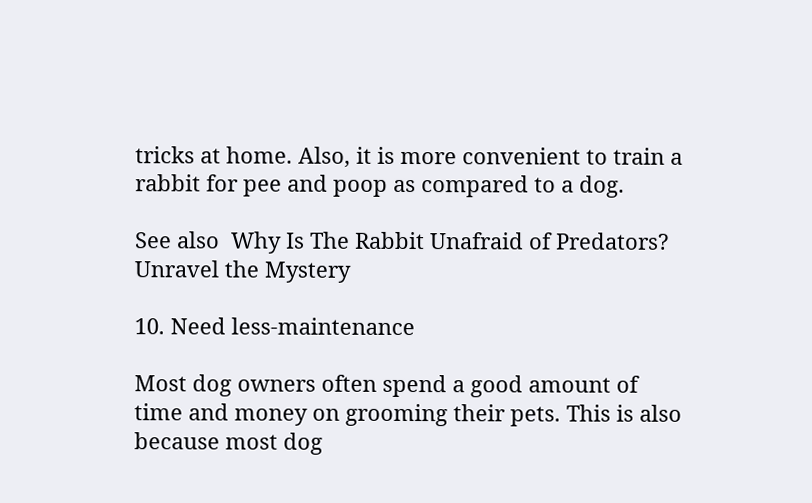tricks at home. Also, it is more convenient to train a rabbit for pee and poop as compared to a dog.

See also  Why Is The Rabbit Unafraid of Predators? Unravel the Mystery

10. Need less-maintenance

Most dog owners often spend a good amount of time and money on grooming their pets. This is also because most dog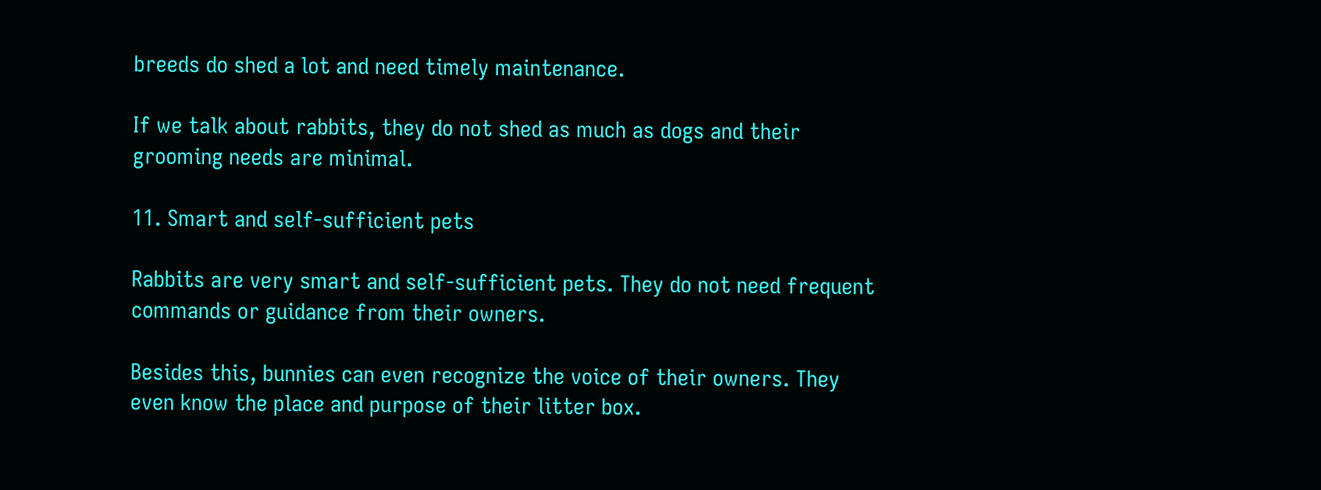breeds do shed a lot and need timely maintenance.

If we talk about rabbits, they do not shed as much as dogs and their grooming needs are minimal.

11. Smart and self-sufficient pets

Rabbits are very smart and self-sufficient pets. They do not need frequent commands or guidance from their owners.

Besides this, bunnies can even recognize the voice of their owners. They even know the place and purpose of their litter box.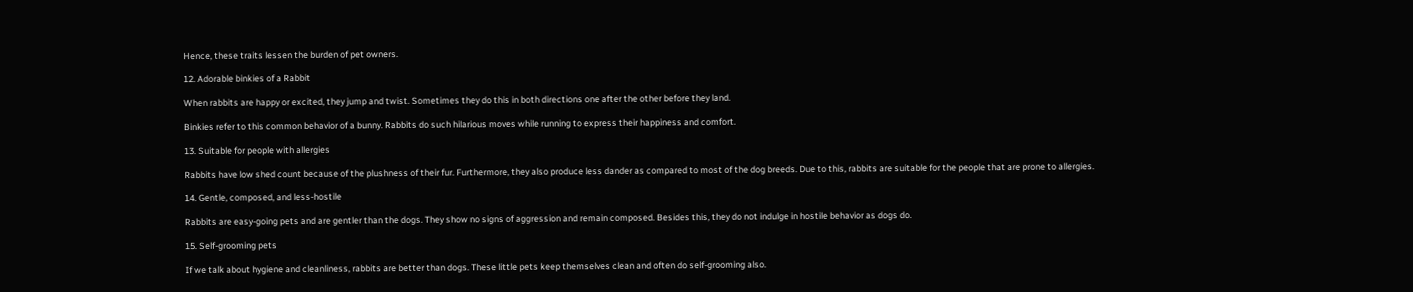Hence, these traits lessen the burden of pet owners.

12. Adorable binkies of a Rabbit

When rabbits are happy or excited, they jump and twist. Sometimes they do this in both directions one after the other before they land.

Binkies refer to this common behavior of a bunny. Rabbits do such hilarious moves while running to express their happiness and comfort.

13. Suitable for people with allergies

Rabbits have low shed count because of the plushness of their fur. Furthermore, they also produce less dander as compared to most of the dog breeds. Due to this, rabbits are suitable for the people that are prone to allergies.

14. Gentle, composed, and less-hostile

Rabbits are easy-going pets and are gentler than the dogs. They show no signs of aggression and remain composed. Besides this, they do not indulge in hostile behavior as dogs do.

15. Self-grooming pets

If we talk about hygiene and cleanliness, rabbits are better than dogs. These little pets keep themselves clean and often do self-grooming also.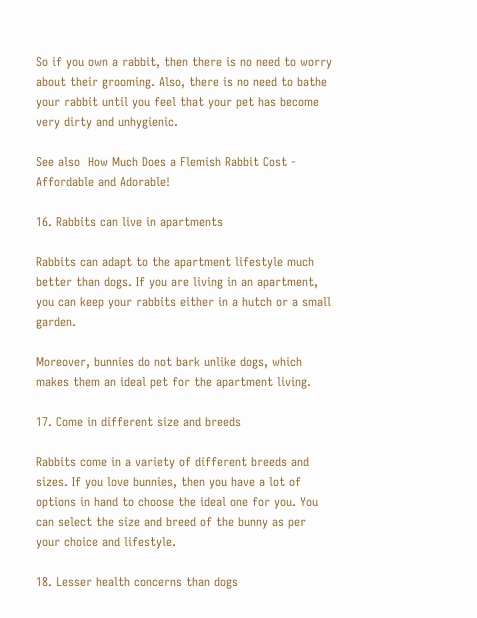So if you own a rabbit, then there is no need to worry about their grooming. Also, there is no need to bathe your rabbit until you feel that your pet has become very dirty and unhygienic.

See also  How Much Does a Flemish Rabbit Cost - Affordable and Adorable!

16. Rabbits can live in apartments

Rabbits can adapt to the apartment lifestyle much better than dogs. If you are living in an apartment, you can keep your rabbits either in a hutch or a small garden.

Moreover, bunnies do not bark unlike dogs, which makes them an ideal pet for the apartment living.

17. Come in different size and breeds

Rabbits come in a variety of different breeds and sizes. If you love bunnies, then you have a lot of options in hand to choose the ideal one for you. You can select the size and breed of the bunny as per your choice and lifestyle.

18. Lesser health concerns than dogs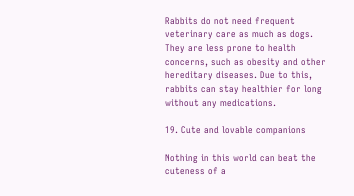Rabbits do not need frequent veterinary care as much as dogs. They are less prone to health concerns, such as obesity and other hereditary diseases. Due to this, rabbits can stay healthier for long without any medications.

19. Cute and lovable companions

Nothing in this world can beat the cuteness of a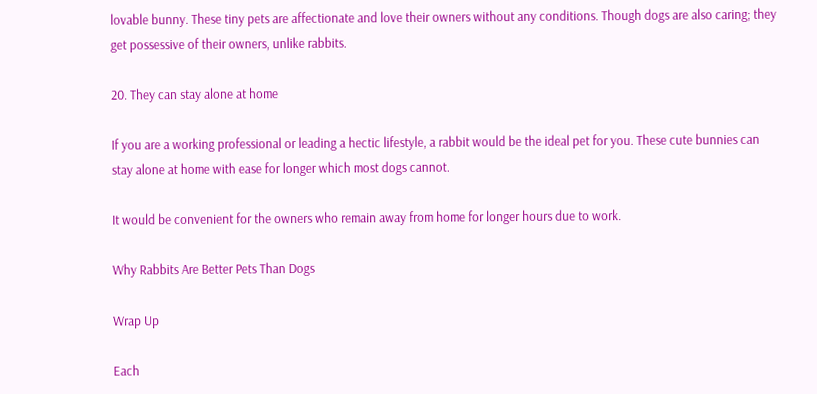lovable bunny. These tiny pets are affectionate and love their owners without any conditions. Though dogs are also caring; they get possessive of their owners, unlike rabbits.

20. They can stay alone at home

If you are a working professional or leading a hectic lifestyle, a rabbit would be the ideal pet for you. These cute bunnies can stay alone at home with ease for longer which most dogs cannot.

It would be convenient for the owners who remain away from home for longer hours due to work.

Why Rabbits Are Better Pets Than Dogs

Wrap Up

Each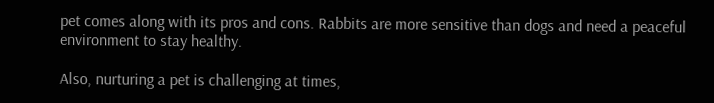pet comes along with its pros and cons. Rabbits are more sensitive than dogs and need a peaceful environment to stay healthy.

Also, nurturing a pet is challenging at times,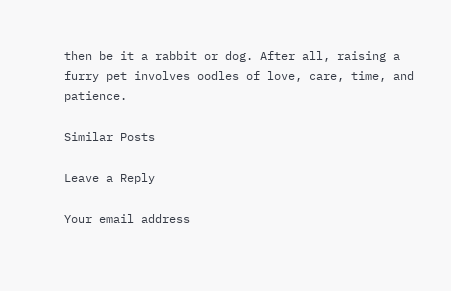then be it a rabbit or dog. After all, raising a furry pet involves oodles of love, care, time, and patience.

Similar Posts

Leave a Reply

Your email address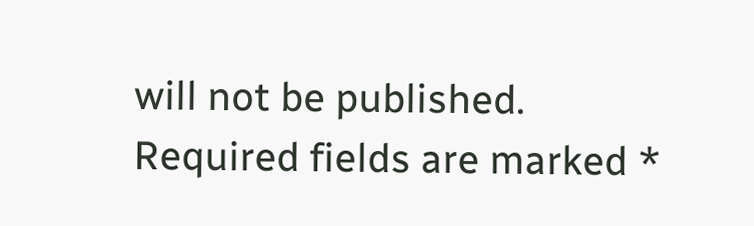will not be published. Required fields are marked *